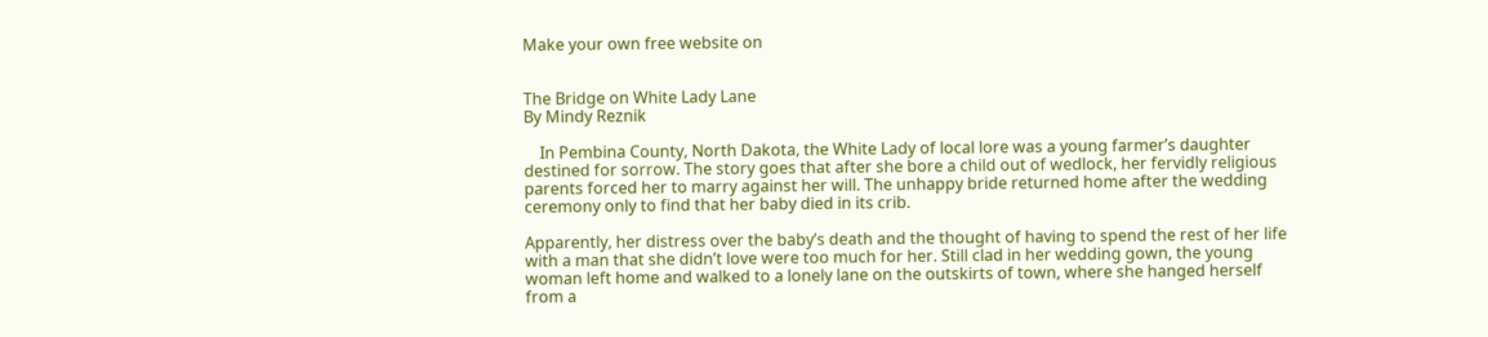Make your own free website on


The Bridge on White Lady Lane
By Mindy Reznik

    In Pembina County, North Dakota, the White Lady of local lore was a young farmer’s daughter destined for sorrow. The story goes that after she bore a child out of wedlock, her fervidly religious parents forced her to marry against her will. The unhappy bride returned home after the wedding ceremony only to find that her baby died in its crib.

Apparently, her distress over the baby’s death and the thought of having to spend the rest of her life with a man that she didn’t love were too much for her. Still clad in her wedding gown, the young woman left home and walked to a lonely lane on the outskirts of town, where she hanged herself from a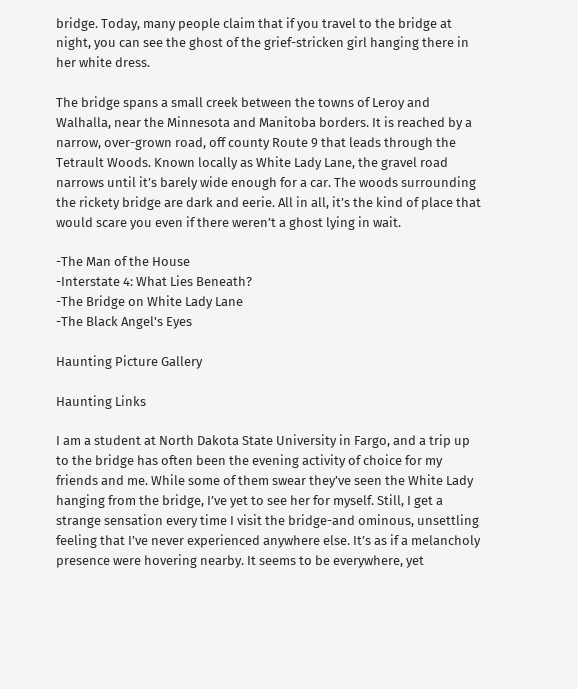bridge. Today, many people claim that if you travel to the bridge at night, you can see the ghost of the grief-stricken girl hanging there in her white dress.

The bridge spans a small creek between the towns of Leroy and Walhalla, near the Minnesota and Manitoba borders. It is reached by a narrow, over-grown road, off county Route 9 that leads through the Tetrault Woods. Known locally as White Lady Lane, the gravel road narrows until it’s barely wide enough for a car. The woods surrounding the rickety bridge are dark and eerie. All in all, it’s the kind of place that would scare you even if there weren’t a ghost lying in wait.

-The Man of the House
-Interstate 4: What Lies Beneath?
-The Bridge on White Lady Lane
-The Black Angel's Eyes

Haunting Picture Gallery

Haunting Links

I am a student at North Dakota State University in Fargo, and a trip up to the bridge has often been the evening activity of choice for my friends and me. While some of them swear they’ve seen the White Lady hanging from the bridge, I’ve yet to see her for myself. Still, I get a strange sensation every time I visit the bridge-and ominous, unsettling feeling that I’ve never experienced anywhere else. It’s as if a melancholy presence were hovering nearby. It seems to be everywhere, yet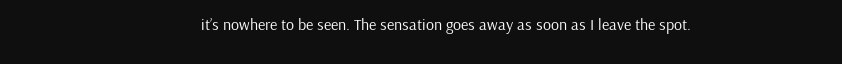it’s nowhere to be seen. The sensation goes away as soon as I leave the spot.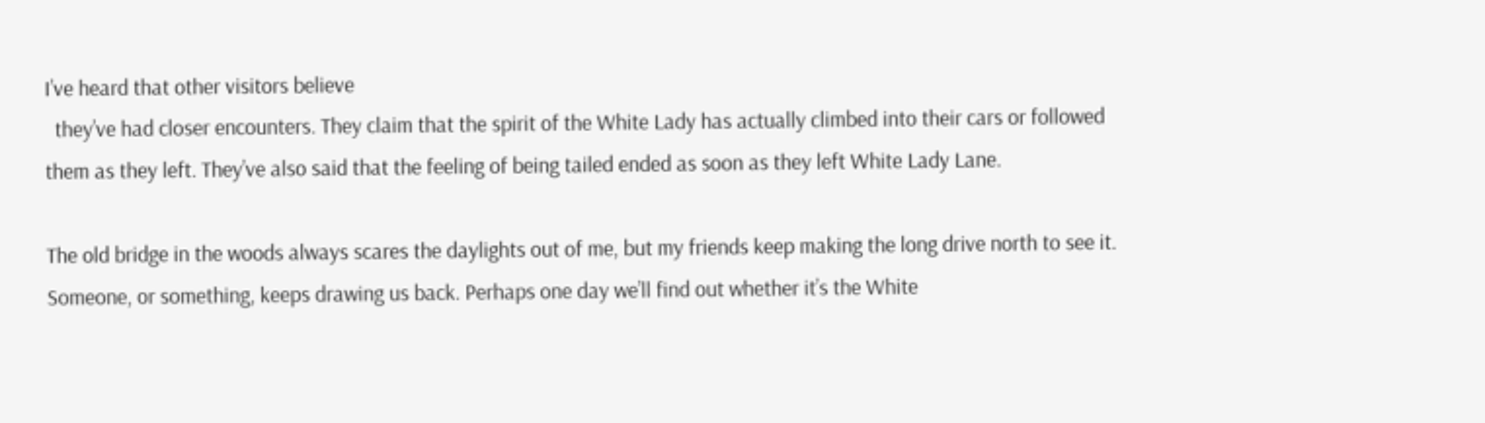I’ve heard that other visitors believe
  they’ve had closer encounters. They claim that the spirit of the White Lady has actually climbed into their cars or followed them as they left. They’ve also said that the feeling of being tailed ended as soon as they left White Lady Lane.

The old bridge in the woods always scares the daylights out of me, but my friends keep making the long drive north to see it. Someone, or something, keeps drawing us back. Perhaps one day we’ll find out whether it’s the White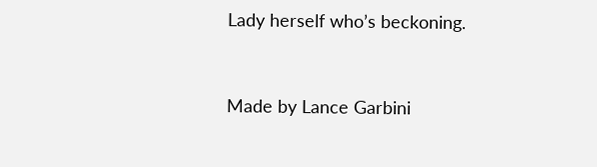Lady herself who’s beckoning.


Made by Lance Garbini